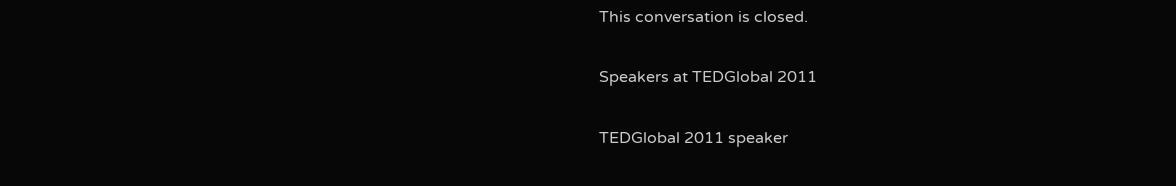This conversation is closed.

Speakers at TEDGlobal 2011

TEDGlobal 2011 speaker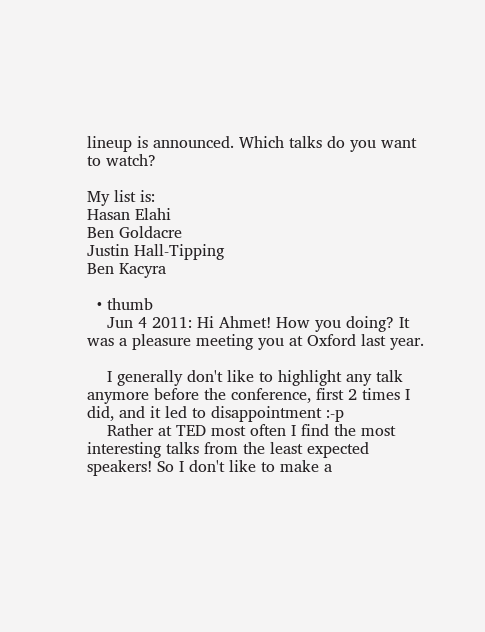lineup is announced. Which talks do you want to watch?

My list is:
Hasan Elahi
Ben Goldacre
Justin Hall-Tipping
Ben Kacyra

  • thumb
    Jun 4 2011: Hi Ahmet! How you doing? It was a pleasure meeting you at Oxford last year.

    I generally don't like to highlight any talk anymore before the conference, first 2 times I did, and it led to disappointment :-p
    Rather at TED most often I find the most interesting talks from the least expected speakers! So I don't like to make a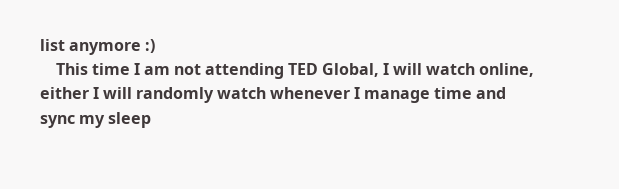list anymore :)
    This time I am not attending TED Global, I will watch online, either I will randomly watch whenever I manage time and sync my sleep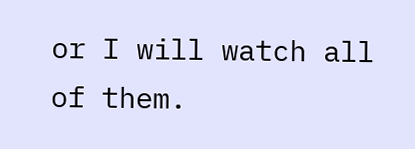or I will watch all of them.